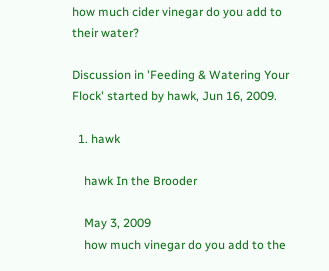how much cider vinegar do you add to their water?

Discussion in 'Feeding & Watering Your Flock' started by hawk, Jun 16, 2009.

  1. hawk

    hawk In the Brooder

    May 3, 2009
    how much vinegar do you add to the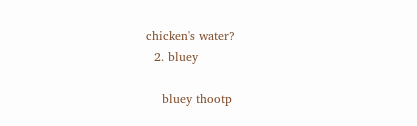chicken's water?
  2. bluey

    bluey thootp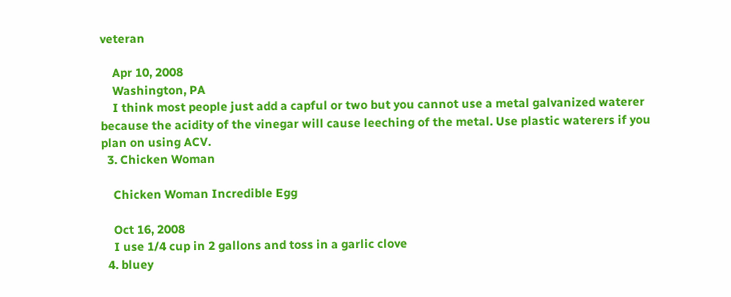veteran

    Apr 10, 2008
    Washington, PA
    I think most people just add a capful or two but you cannot use a metal galvanized waterer because the acidity of the vinegar will cause leeching of the metal. Use plastic waterers if you plan on using ACV.
  3. Chicken Woman

    Chicken Woman Incredible Egg

    Oct 16, 2008
    I use 1/4 cup in 2 gallons and toss in a garlic clove
  4. bluey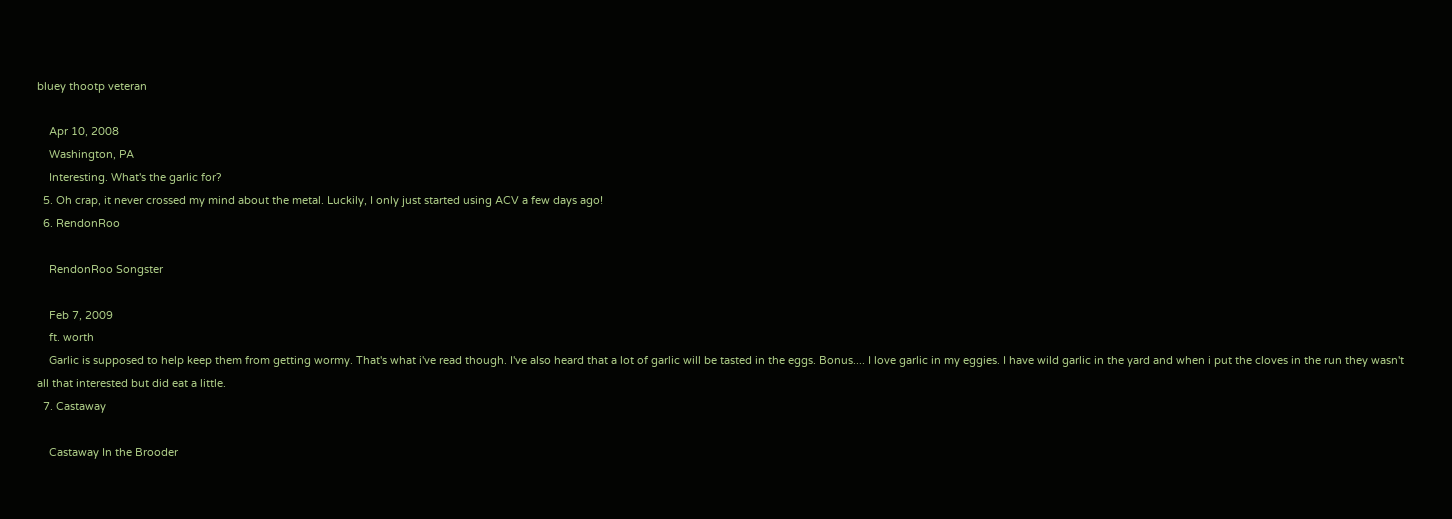bluey thootp veteran

    Apr 10, 2008
    Washington, PA
    Interesting. What's the garlic for?
  5. Oh crap, it never crossed my mind about the metal. Luckily, I only just started using ACV a few days ago!
  6. RendonRoo

    RendonRoo Songster

    Feb 7, 2009
    ft. worth
    Garlic is supposed to help keep them from getting wormy. That's what i've read though. I've also heard that a lot of garlic will be tasted in the eggs. Bonus.... I love garlic in my eggies. I have wild garlic in the yard and when i put the cloves in the run they wasn't all that interested but did eat a little.
  7. Castaway

    Castaway In the Brooder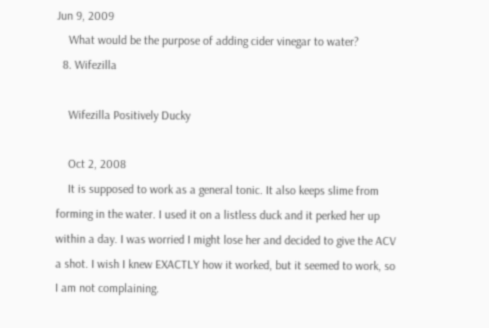Jun 9, 2009
    What would be the purpose of adding cider vinegar to water?
  8. Wifezilla

    Wifezilla Positively Ducky

    Oct 2, 2008
    It is supposed to work as a general tonic. It also keeps slime from forming in the water. I used it on a listless duck and it perked her up within a day. I was worried I might lose her and decided to give the ACV a shot. I wish I knew EXACTLY how it worked, but it seemed to work, so I am not complaining.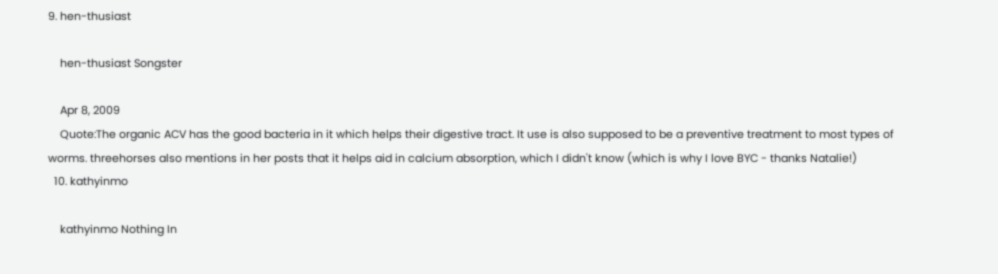9. hen-thusiast

    hen-thusiast Songster

    Apr 8, 2009
    Quote:The organic ACV has the good bacteria in it which helps their digestive tract. It use is also supposed to be a preventive treatment to most types of worms. threehorses also mentions in her posts that it helps aid in calcium absorption, which I didn't know (which is why I love BYC - thanks Natalie!)
  10. kathyinmo

    kathyinmo Nothing In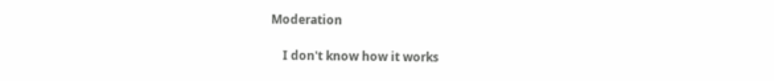Moderation

    I don't know how it works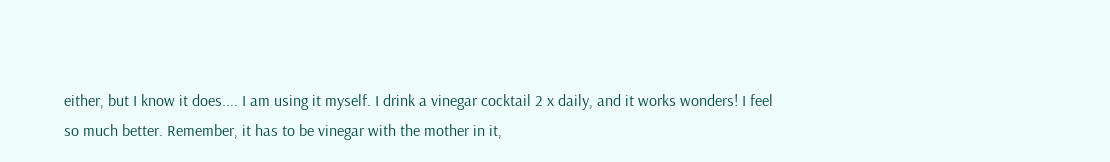either, but I know it does.... I am using it myself. I drink a vinegar cocktail 2 x daily, and it works wonders! I feel so much better. Remember, it has to be vinegar with the mother in it,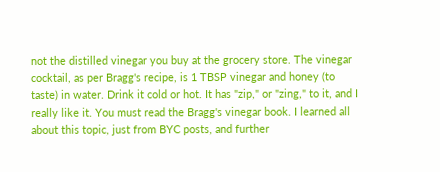not the distilled vinegar you buy at the grocery store. The vinegar cocktail, as per Bragg's recipe, is 1 TBSP vinegar and honey (to taste) in water. Drink it cold or hot. It has "zip," or "zing," to it, and I really like it. You must read the Bragg's vinegar book. I learned all about this topic, just from BYC posts, and further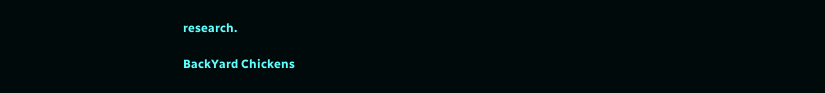research.

BackYard Chickens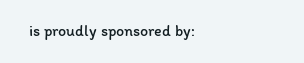is proudly sponsored by: